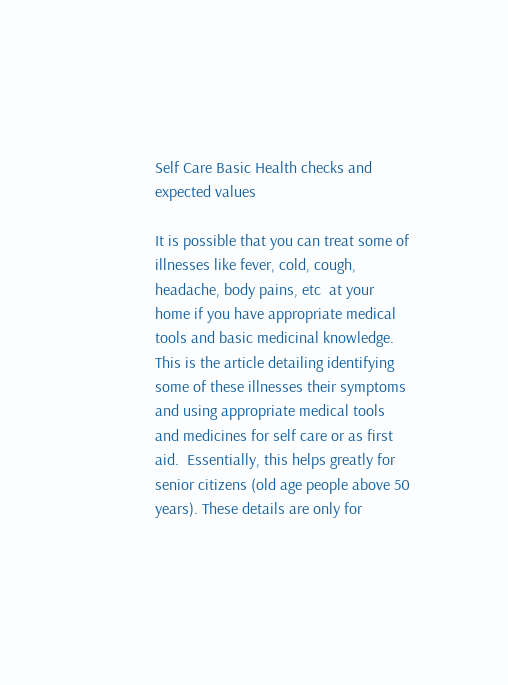Self Care Basic Health checks and expected values

It is possible that you can treat some of illnesses like fever, cold, cough, headache, body pains, etc  at your home if you have appropriate medical tools and basic medicinal knowledge.  This is the article detailing identifying some of these illnesses their symptoms and using appropriate medical tools and medicines for self care or as first aid.  Essentially, this helps greatly for senior citizens (old age people above 50 years). These details are only for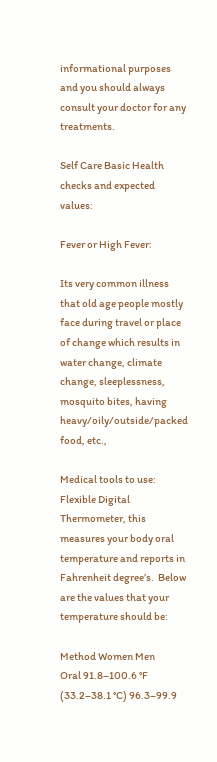informational purposes and you should always consult your doctor for any treatments.

Self Care Basic Health checks and expected values:

Fever or High Fever:

Its very common illness that old age people mostly face during travel or place of change which results in water change, climate change, sleeplessness, mosquito bites, having heavy/oily/outside/packed food, etc.,

Medical tools to use: Flexible Digital Thermometer, this measures your body oral temperature and reports in Fahrenheit degree’s.  Below are the values that your temperature should be:

Method Women Men
Oral 91.8–100.6 °F (33.2–38.1 °C) 96.3–99.9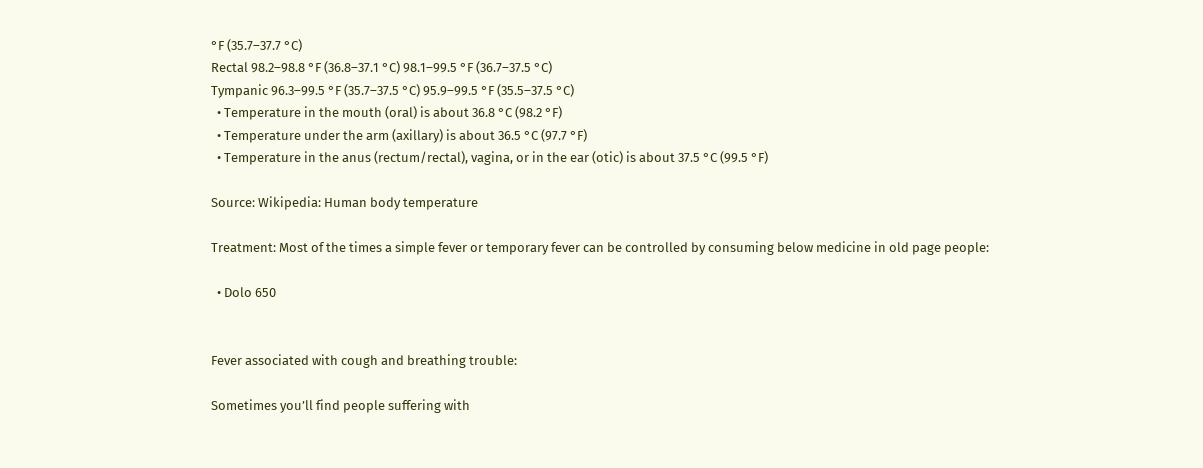°F (35.7–37.7 °C)
Rectal 98.2–98.8 °F (36.8–37.1 °C) 98.1–99.5 °F (36.7–37.5 °C)
Tympanic 96.3–99.5 °F (35.7–37.5 °C) 95.9–99.5 °F (35.5–37.5 °C)
  • Temperature in the mouth (oral) is about 36.8 °C (98.2 °F)
  • Temperature under the arm (axillary) is about 36.5 °C (97.7 °F)
  • Temperature in the anus (rectum/rectal), vagina, or in the ear (otic) is about 37.5 °C (99.5 °F)

Source: Wikipedia: Human body temperature

Treatment: Most of the times a simple fever or temporary fever can be controlled by consuming below medicine in old page people:

  • Dolo 650


Fever associated with cough and breathing trouble:

Sometimes you’ll find people suffering with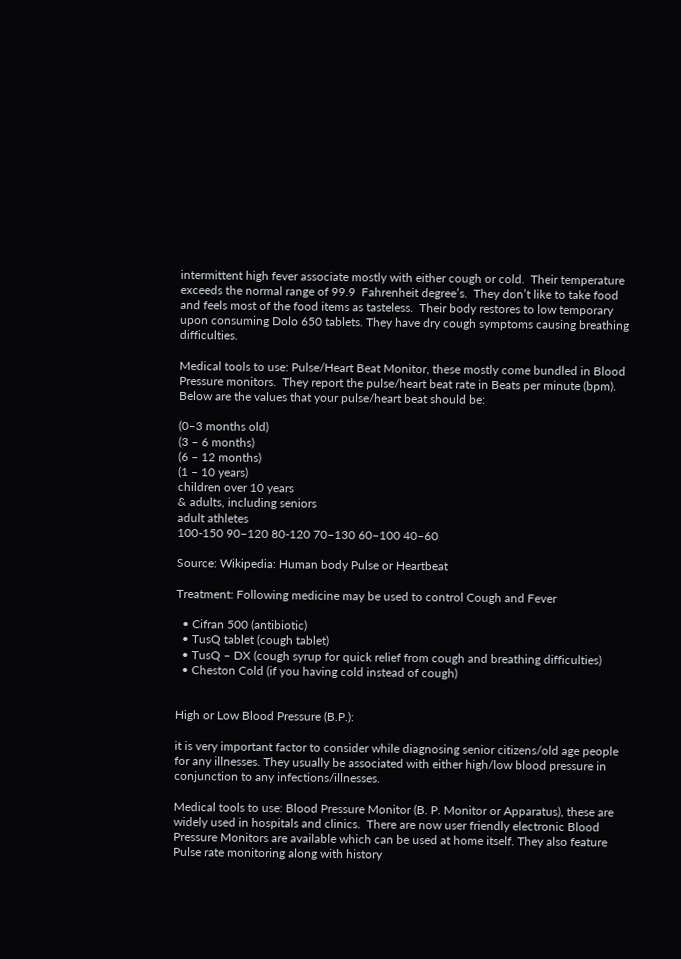intermittent high fever associate mostly with either cough or cold.  Their temperature exceeds the normal range of 99.9  Fahrenheit degree’s.  They don’t like to take food and feels most of the food items as tasteless.  Their body restores to low temporary upon consuming Dolo 650 tablets. They have dry cough symptoms causing breathing difficulties.

Medical tools to use: Pulse/Heart Beat Monitor, these mostly come bundled in Blood Pressure monitors.  They report the pulse/heart beat rate in Beats per minute (bpm). Below are the values that your pulse/heart beat should be:

(0–3 months old)
(3 – 6 months)
(6 – 12 months)
(1 – 10 years)
children over 10 years
& adults, including seniors
adult athletes
100-150 90–120 80-120 70–130 60–100 40–60

Source: Wikipedia: Human body Pulse or Heartbeat

Treatment: Following medicine may be used to control Cough and Fever

  • Cifran 500 (antibiotic)
  • TusQ tablet (cough tablet)
  • TusQ – DX (cough syrup for quick relief from cough and breathing difficulties)
  • Cheston Cold (if you having cold instead of cough)


High or Low Blood Pressure (B.P.):

it is very important factor to consider while diagnosing senior citizens/old age people for any illnesses. They usually be associated with either high/low blood pressure in conjunction to any infections/illnesses.

Medical tools to use: Blood Pressure Monitor (B. P. Monitor or Apparatus), these are widely used in hospitals and clinics.  There are now user friendly electronic Blood Pressure Monitors are available which can be used at home itself. They also feature Pulse rate monitoring along with history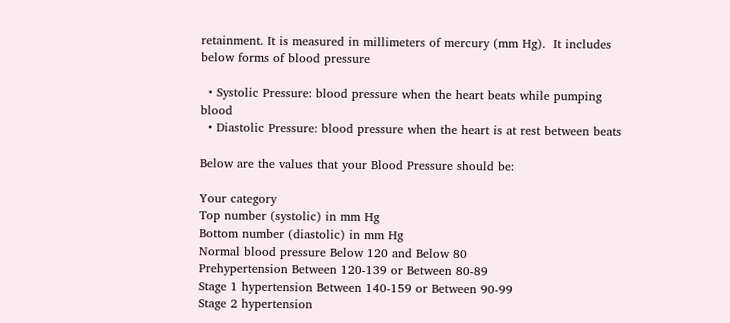retainment. It is measured in millimeters of mercury (mm Hg).  It includes below forms of blood pressure

  • Systolic Pressure: blood pressure when the heart beats while pumping blood
  • Diastolic Pressure: blood pressure when the heart is at rest between beats

Below are the values that your Blood Pressure should be:

Your category
Top number (systolic) in mm Hg
Bottom number (diastolic) in mm Hg
Normal blood pressure Below 120 and Below 80
Prehypertension Between 120-139 or Between 80-89
Stage 1 hypertension Between 140-159 or Between 90-99
Stage 2 hypertension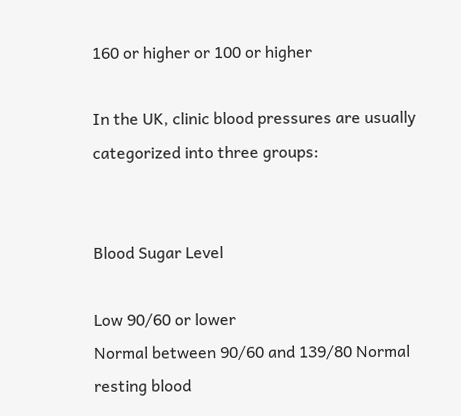160 or higher or 100 or higher

In the UK, clinic blood pressures are usually categorized into three groups:


Blood Sugar Level

Low 90/60 or lower
Normal between 90/60 and 139/80 Normal resting blood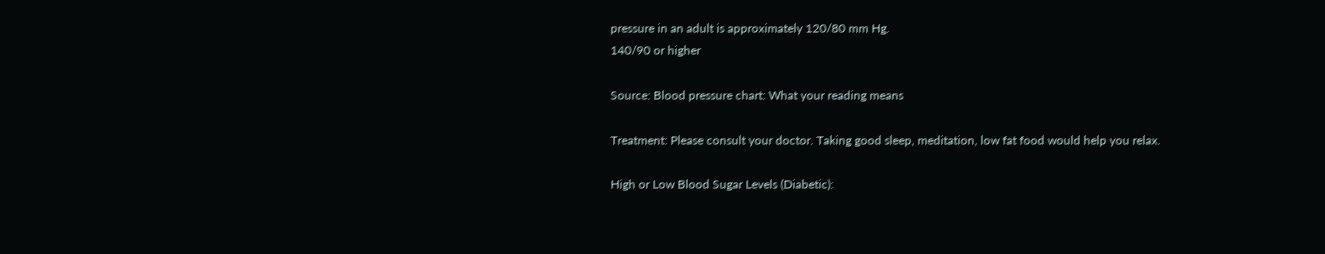pressure in an adult is approximately 120/80 mm Hg.
140/90 or higher

Source: Blood pressure chart: What your reading means

Treatment: Please consult your doctor. Taking good sleep, meditation, low fat food would help you relax.

High or Low Blood Sugar Levels (Diabetic):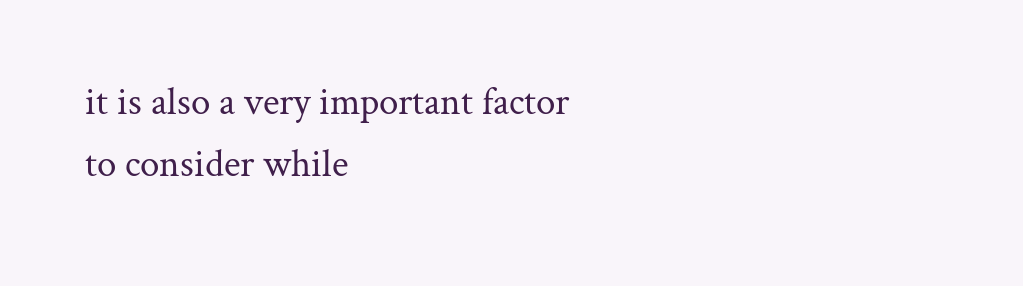it is also a very important factor to consider while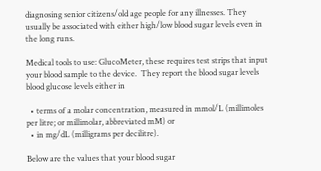diagnosing senior citizens/old age people for any illnesses. They usually be associated with either high/low blood sugar levels even in the long runs.

Medical tools to use: GlucoMeter, these requires test strips that input your blood sample to the device.  They report the blood sugar levels blood glucose levels either in

  • terms of a molar concentration, measured in mmol/L (millimoles per litre; or millimolar, abbreviated mM) or
  • in mg/dL (milligrams per decilitre).

Below are the values that your blood sugar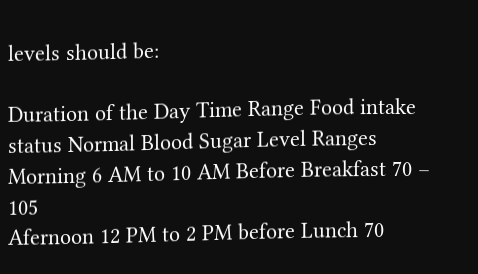levels should be:

Duration of the Day Time Range Food intake status Normal Blood Sugar Level Ranges
Morning 6 AM to 10 AM Before Breakfast 70 – 105
Afernoon 12 PM to 2 PM before Lunch 70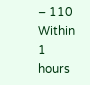– 110
Within 1 hours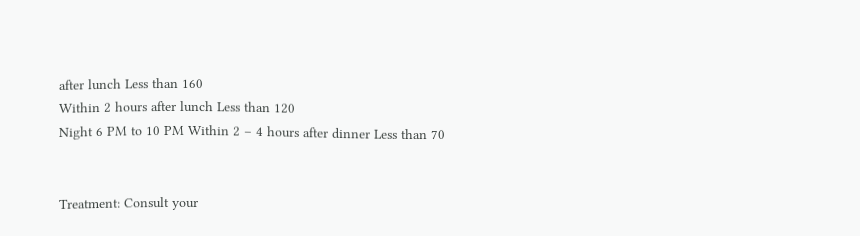after lunch Less than 160
Within 2 hours after lunch Less than 120
Night 6 PM to 10 PM Within 2 – 4 hours after dinner Less than 70


Treatment: Consult your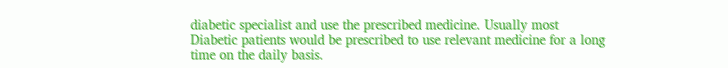diabetic specialist and use the prescribed medicine. Usually most Diabetic patients would be prescribed to use relevant medicine for a long time on the daily basis.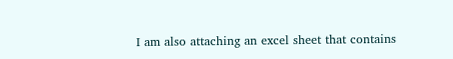I am also attaching an excel sheet that contains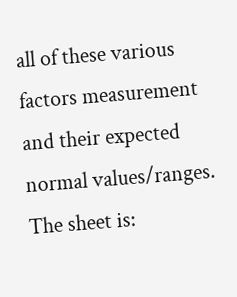all of these various factors measurement and their expected normal values/ranges. The sheet is: